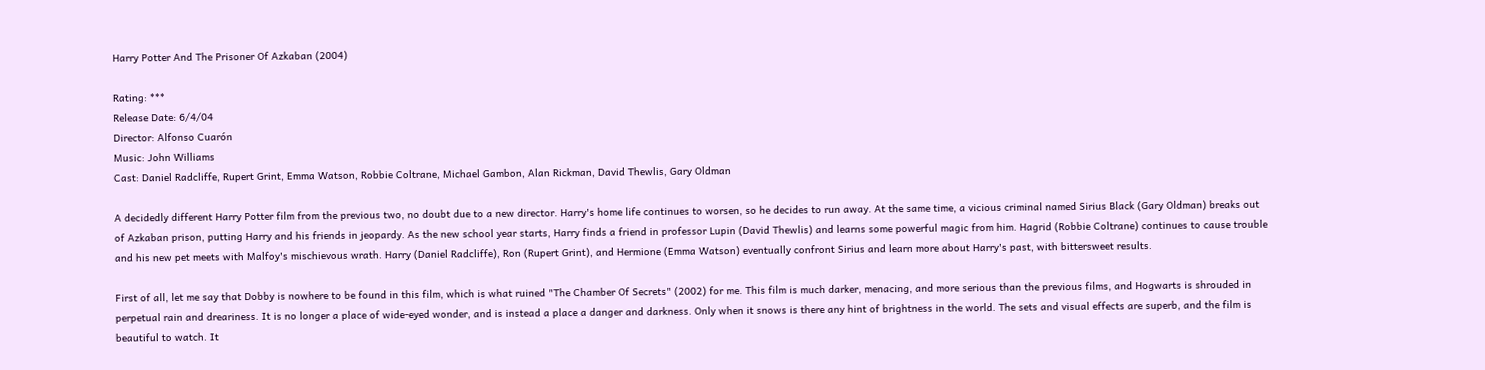Harry Potter And The Prisoner Of Azkaban (2004)

Rating: ***
Release Date: 6/4/04
Director: Alfonso Cuarón
Music: John Williams
Cast: Daniel Radcliffe, Rupert Grint, Emma Watson, Robbie Coltrane, Michael Gambon, Alan Rickman, David Thewlis, Gary Oldman

A decidedly different Harry Potter film from the previous two, no doubt due to a new director. Harry's home life continues to worsen, so he decides to run away. At the same time, a vicious criminal named Sirius Black (Gary Oldman) breaks out of Azkaban prison, putting Harry and his friends in jeopardy. As the new school year starts, Harry finds a friend in professor Lupin (David Thewlis) and learns some powerful magic from him. Hagrid (Robbie Coltrane) continues to cause trouble and his new pet meets with Malfoy's mischievous wrath. Harry (Daniel Radcliffe), Ron (Rupert Grint), and Hermione (Emma Watson) eventually confront Sirius and learn more about Harry's past, with bittersweet results.

First of all, let me say that Dobby is nowhere to be found in this film, which is what ruined "The Chamber Of Secrets" (2002) for me. This film is much darker, menacing, and more serious than the previous films, and Hogwarts is shrouded in perpetual rain and dreariness. It is no longer a place of wide-eyed wonder, and is instead a place a danger and darkness. Only when it snows is there any hint of brightness in the world. The sets and visual effects are superb, and the film is beautiful to watch. It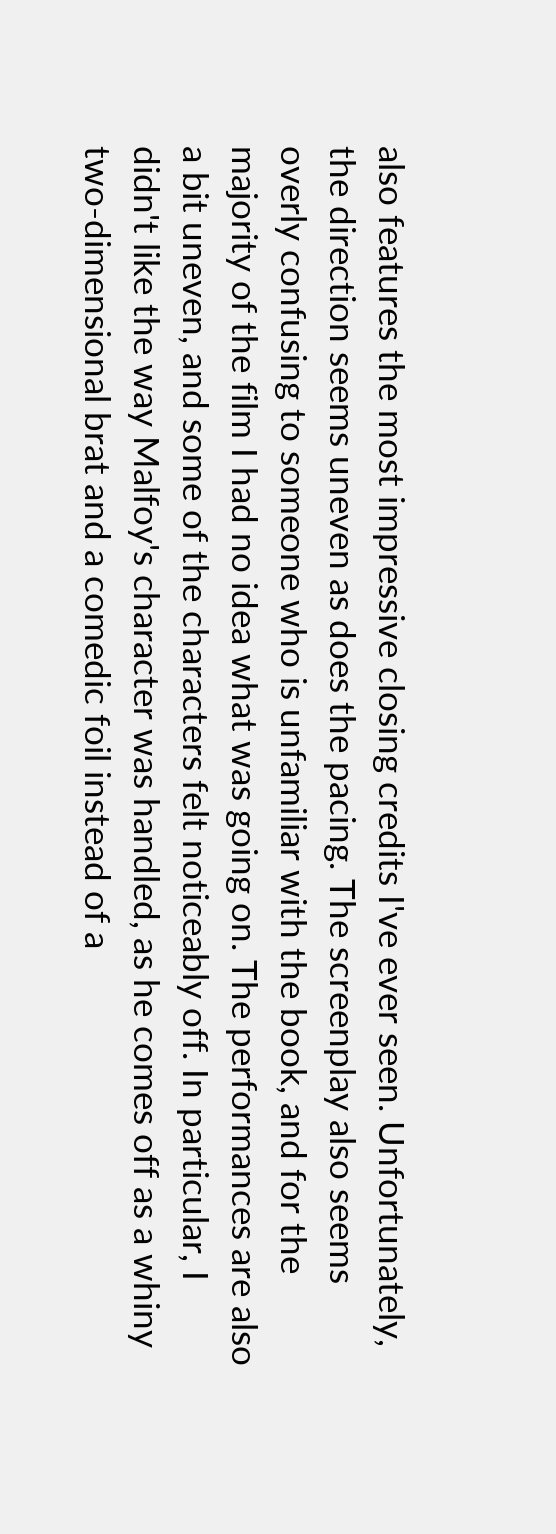also features the most impressive closing credits I've ever seen. Unfortunately, the direction seems uneven as does the pacing. The screenplay also seems overly confusing to someone who is unfamiliar with the book, and for the majority of the film I had no idea what was going on. The performances are also a bit uneven, and some of the characters felt noticeably off. In particular, I didn't like the way Malfoy's character was handled, as he comes off as a whiny two-dimensional brat and a comedic foil instead of a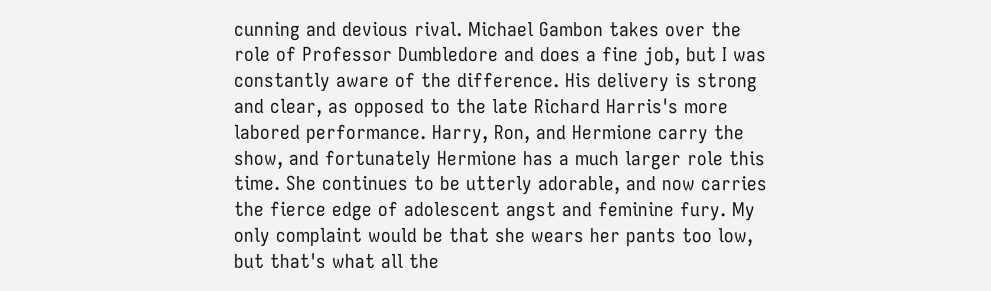cunning and devious rival. Michael Gambon takes over the role of Professor Dumbledore and does a fine job, but I was constantly aware of the difference. His delivery is strong and clear, as opposed to the late Richard Harris's more labored performance. Harry, Ron, and Hermione carry the show, and fortunately Hermione has a much larger role this time. She continues to be utterly adorable, and now carries the fierce edge of adolescent angst and feminine fury. My only complaint would be that she wears her pants too low, but that's what all the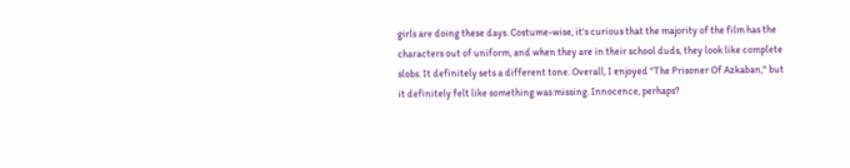girls are doing these days. Costume-wise, it's curious that the majority of the film has the characters out of uniform, and when they are in their school duds, they look like complete slobs. It definitely sets a different tone. Overall, I enjoyed "The Prisoner Of Azkaban," but it definitely felt like something was missing. Innocence, perhaps?